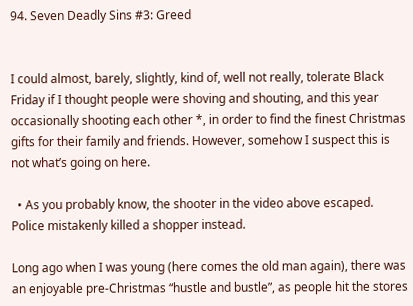94. Seven Deadly Sins #3: Greed


I could almost, barely, slightly, kind of, well not really, tolerate Black Friday if I thought people were shoving and shouting, and this year occasionally shooting each other *, in order to find the finest Christmas gifts for their family and friends. However, somehow I suspect this is not what’s going on here.

  • As you probably know, the shooter in the video above escaped. Police mistakenly killed a shopper instead.

Long ago when I was young (here comes the old man again), there was an enjoyable pre-Christmas “hustle and bustle”, as people hit the stores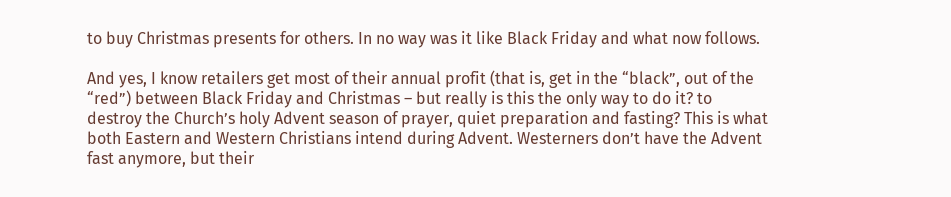to buy Christmas presents for others. In no way was it like Black Friday and what now follows.

And yes, I know retailers get most of their annual profit (that is, get in the “black”, out of the “red”) between Black Friday and Christmas – but really is this the only way to do it? to destroy the Church’s holy Advent season of prayer, quiet preparation and fasting? This is what both Eastern and Western Christians intend during Advent. Westerners don’t have the Advent fast anymore, but their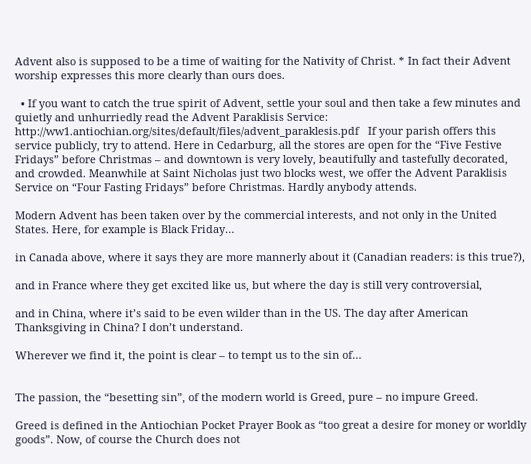Advent also is supposed to be a time of waiting for the Nativity of Christ. * In fact their Advent worship expresses this more clearly than ours does.

  • If you want to catch the true spirit of Advent, settle your soul and then take a few minutes and quietly and unhurriedly read the Advent Paraklisis Service:  http://ww1.antiochian.org/sites/default/files/advent_paraklesis.pdf   If your parish offers this service publicly, try to attend. Here in Cedarburg, all the stores are open for the “Five Festive Fridays” before Christmas – and downtown is very lovely, beautifully and tastefully decorated, and crowded. Meanwhile at Saint Nicholas just two blocks west, we offer the Advent Paraklisis Service on “Four Fasting Fridays” before Christmas. Hardly anybody attends.

Modern Advent has been taken over by the commercial interests, and not only in the United States. Here, for example is Black Friday…

in Canada above, where it says they are more mannerly about it (Canadian readers: is this true?),

and in France where they get excited like us, but where the day is still very controversial,

and in China, where it’s said to be even wilder than in the US. The day after American Thanksgiving in China? I don’t understand.

Wherever we find it, the point is clear – to tempt us to the sin of…


The passion, the “besetting sin”, of the modern world is Greed, pure – no impure Greed.

Greed is defined in the Antiochian Pocket Prayer Book as “too great a desire for money or worldly goods”. Now, of course the Church does not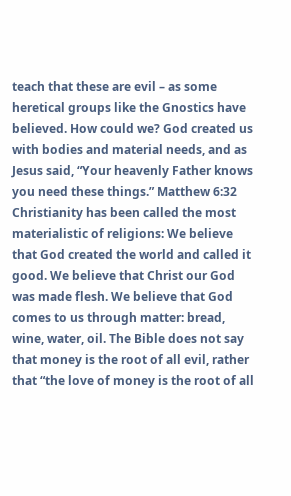teach that these are evil – as some heretical groups like the Gnostics have believed. How could we? God created us with bodies and material needs, and as Jesus said, “Your heavenly Father knows you need these things.” Matthew 6:32  Christianity has been called the most materialistic of religions: We believe that God created the world and called it good. We believe that Christ our God was made flesh. We believe that God comes to us through matter: bread, wine, water, oil. The Bible does not say that money is the root of all evil, rather that “the love of money is the root of all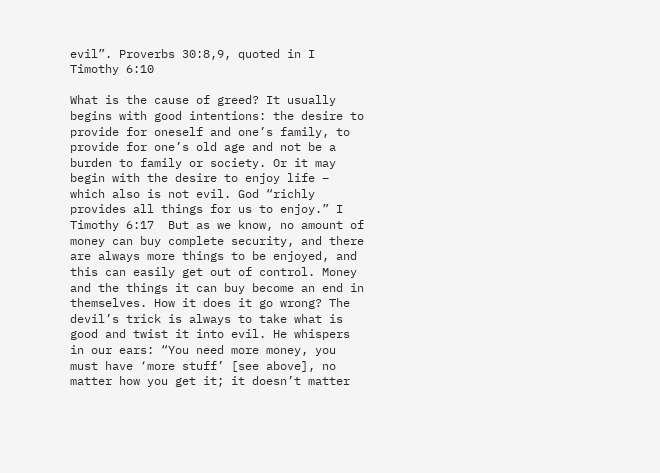evil”. Proverbs 30:8,9, quoted in I Timothy 6:10

What is the cause of greed? It usually begins with good intentions: the desire to provide for oneself and one’s family, to provide for one’s old age and not be a burden to family or society. Or it may begin with the desire to enjoy life – which also is not evil. God “richly provides all things for us to enjoy.” I Timothy 6:17  But as we know, no amount of money can buy complete security, and there are always more things to be enjoyed, and this can easily get out of control. Money and the things it can buy become an end in themselves. How it does it go wrong? The devil’s trick is always to take what is good and twist it into evil. He whispers in our ears: “You need more money, you must have ‘more stuff’ [see above], no matter how you get it; it doesn’t matter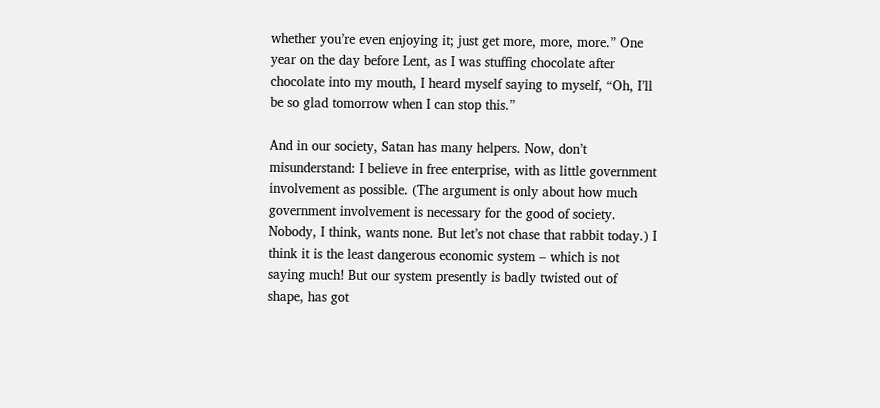whether you’re even enjoying it; just get more, more, more.” One year on the day before Lent, as I was stuffing chocolate after chocolate into my mouth, I heard myself saying to myself, “Oh, I’ll be so glad tomorrow when I can stop this.”

And in our society, Satan has many helpers. Now, don’t misunderstand: I believe in free enterprise, with as little government involvement as possible. (The argument is only about how much government involvement is necessary for the good of society. Nobody, I think, wants none. But let’s not chase that rabbit today.) I think it is the least dangerous economic system – which is not saying much! But our system presently is badly twisted out of shape, has got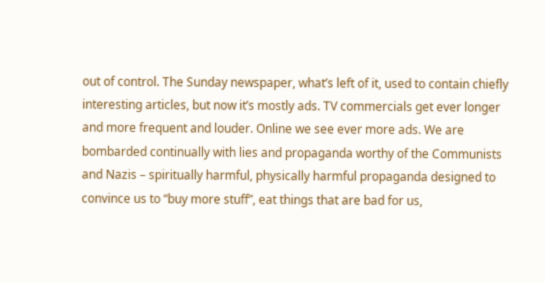out of control. The Sunday newspaper, what’s left of it, used to contain chiefly interesting articles, but now it’s mostly ads. TV commercials get ever longer and more frequent and louder. Online we see ever more ads. We are bombarded continually with lies and propaganda worthy of the Communists and Nazis – spiritually harmful, physically harmful propaganda designed to convince us to “buy more stuff”, eat things that are bad for us,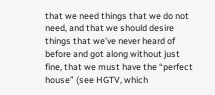that we need things that we do not need, and that we should desire things that we’ve never heard of before and got along without just fine, that we must have the “perfect house” (see HGTV, which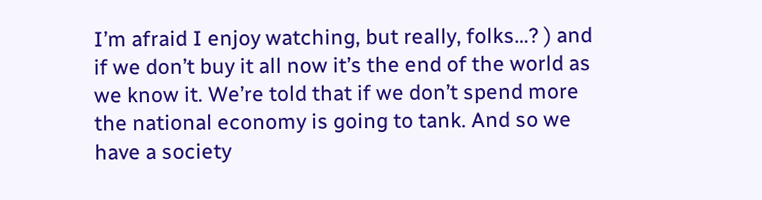I’m afraid I enjoy watching, but really, folks…? ) and if we don’t buy it all now it’s the end of the world as we know it. We’re told that if we don’t spend more the national economy is going to tank. And so we have a society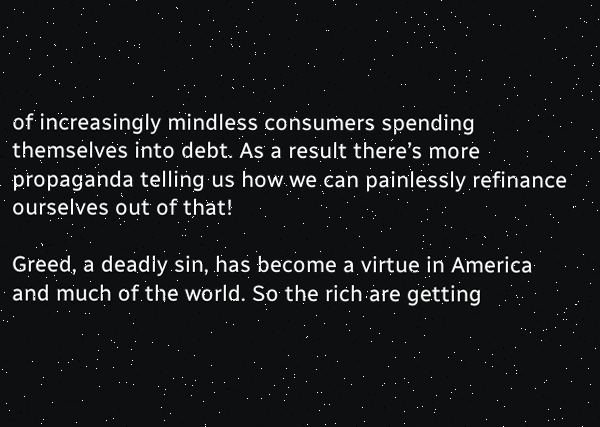of increasingly mindless consumers spending themselves into debt. As a result there’s more propaganda telling us how we can painlessly refinance ourselves out of that!

Greed, a deadly sin, has become a virtue in America and much of the world. So the rich are getting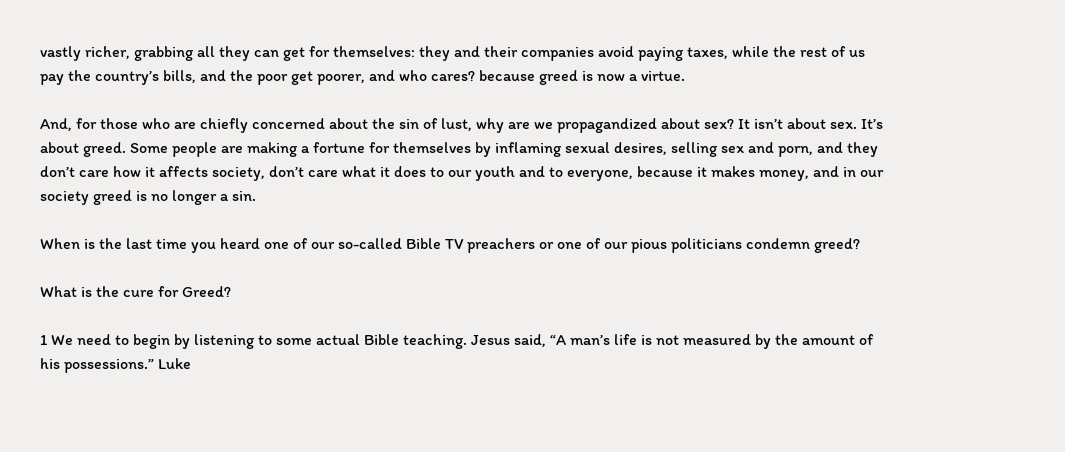vastly richer, grabbing all they can get for themselves: they and their companies avoid paying taxes, while the rest of us pay the country’s bills, and the poor get poorer, and who cares? because greed is now a virtue.

And, for those who are chiefly concerned about the sin of lust, why are we propagandized about sex? It isn’t about sex. It’s about greed. Some people are making a fortune for themselves by inflaming sexual desires, selling sex and porn, and they don’t care how it affects society, don’t care what it does to our youth and to everyone, because it makes money, and in our society greed is no longer a sin.

When is the last time you heard one of our so-called Bible TV preachers or one of our pious politicians condemn greed?

What is the cure for Greed?

1 We need to begin by listening to some actual Bible teaching. Jesus said, “A man’s life is not measured by the amount of his possessions.” Luke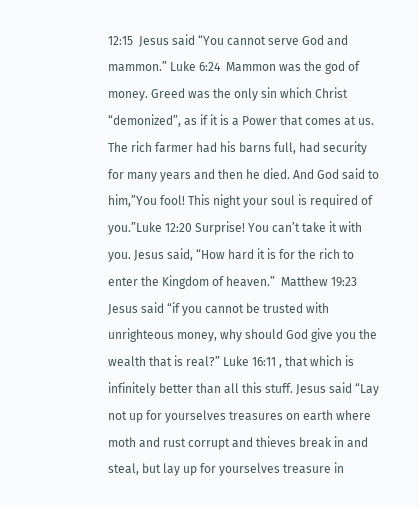12:15  Jesus said “You cannot serve God and mammon.” Luke 6:24  Mammon was the god of money. Greed was the only sin which Christ “demonized”, as if it is a Power that comes at us.  The rich farmer had his barns full, had security for many years and then he died. And God said to him,”You fool! This night your soul is required of you.”Luke 12:20 Surprise! You can’t take it with you. Jesus said, “How hard it is for the rich to enter the Kingdom of heaven.”  Matthew 19:23  Jesus said “if you cannot be trusted with unrighteous money, why should God give you the wealth that is real?” Luke 16:11 , that which is infinitely better than all this stuff. Jesus said “Lay not up for yourselves treasures on earth where moth and rust corrupt and thieves break in and steal, but lay up for yourselves treasure in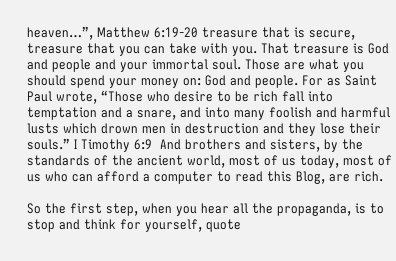heaven…”, Matthew 6:19-20 treasure that is secure, treasure that you can take with you. That treasure is God and people and your immortal soul. Those are what you should spend your money on: God and people. For as Saint Paul wrote, “Those who desire to be rich fall into temptation and a snare, and into many foolish and harmful lusts which drown men in destruction and they lose their souls.” I Timothy 6:9  And brothers and sisters, by the standards of the ancient world, most of us today, most of us who can afford a computer to read this Blog, are rich.

So the first step, when you hear all the propaganda, is to stop and think for yourself, quote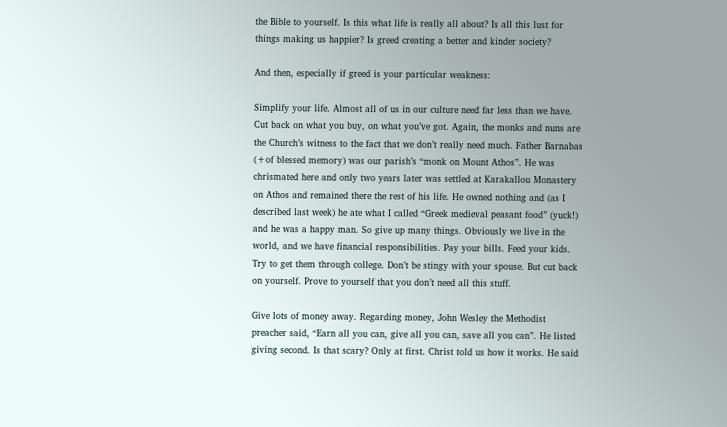the Bible to yourself. Is this what life is really all about? Is all this lust for things making us happier? Is greed creating a better and kinder society?

And then, especially if greed is your particular weakness:

Simplify your life. Almost all of us in our culture need far less than we have. Cut back on what you buy, on what you’ve got. Again, the monks and nuns are the Church’s witness to the fact that we don’t really need much. Father Barnabas (+of blessed memory) was our parish’s “monk on Mount Athos”. He was chrismated here and only two years later was settled at Karakallou Monastery on Athos and remained there the rest of his life. He owned nothing and (as I described last week) he ate what I called “Greek medieval peasant food” (yuck!) and he was a happy man. So give up many things. Obviously we live in the world, and we have financial responsibilities. Pay your bills. Feed your kids. Try to get them through college. Don’t be stingy with your spouse. But cut back on yourself. Prove to yourself that you don’t need all this stuff.

Give lots of money away. Regarding money, John Wesley the Methodist preacher said, “Earn all you can, give all you can, save all you can”. He listed giving second. Is that scary? Only at first. Christ told us how it works. He said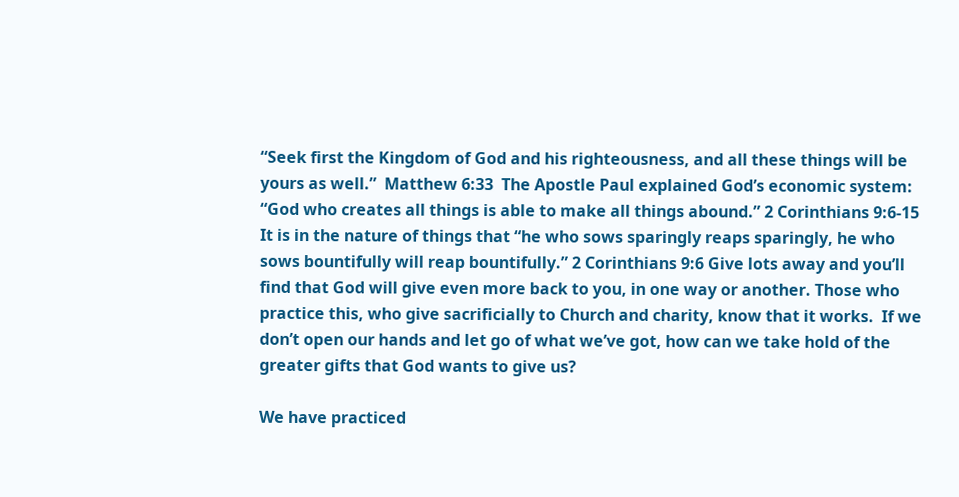“Seek first the Kingdom of God and his righteousness, and all these things will be yours as well.”  Matthew 6:33  The Apostle Paul explained God’s economic system: “God who creates all things is able to make all things abound.” 2 Corinthians 9:6-15  It is in the nature of things that “he who sows sparingly reaps sparingly, he who sows bountifully will reap bountifully.” 2 Corinthians 9:6 Give lots away and you’ll find that God will give even more back to you, in one way or another. Those who practice this, who give sacrificially to Church and charity, know that it works.  If we don’t open our hands and let go of what we’ve got, how can we take hold of the greater gifts that God wants to give us?

We have practiced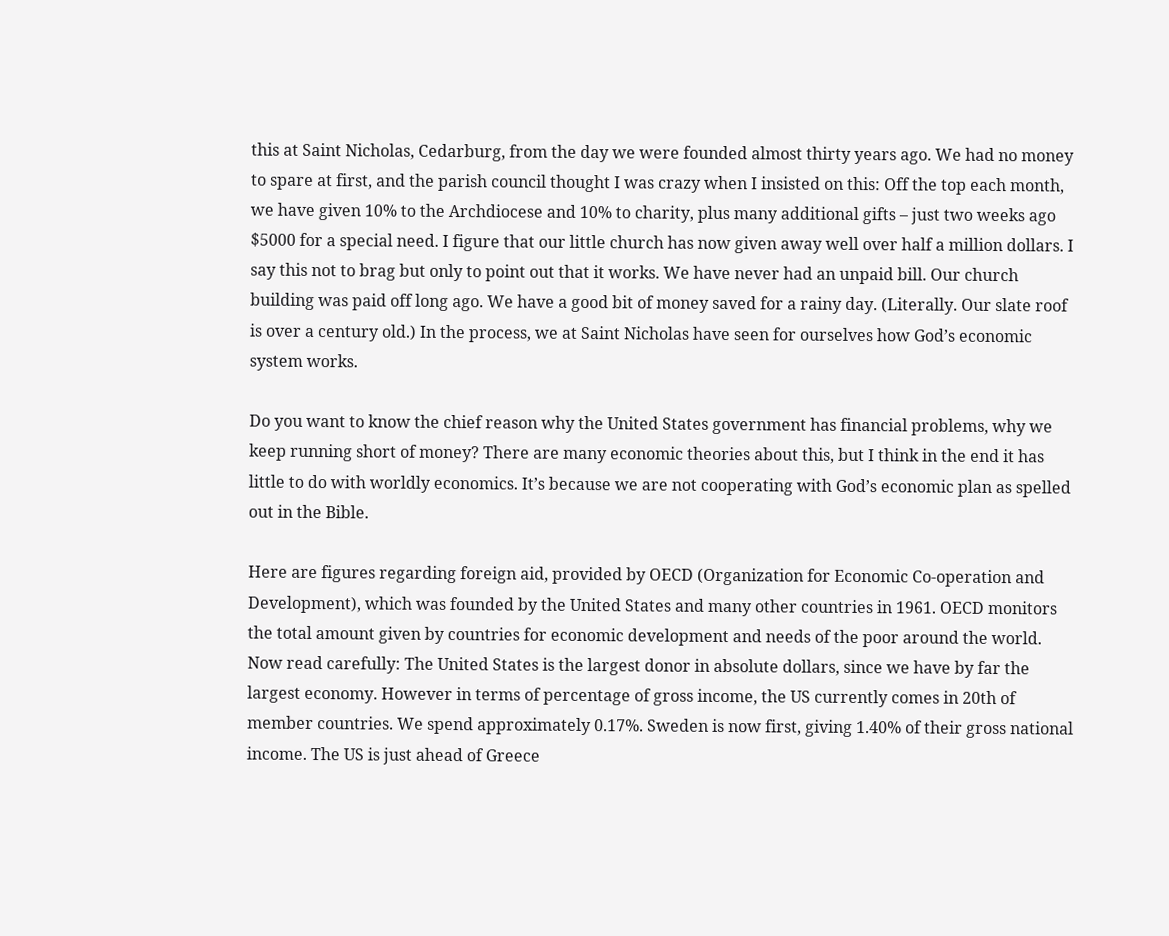this at Saint Nicholas, Cedarburg, from the day we were founded almost thirty years ago. We had no money to spare at first, and the parish council thought I was crazy when I insisted on this: Off the top each month, we have given 10% to the Archdiocese and 10% to charity, plus many additional gifts – just two weeks ago $5000 for a special need. I figure that our little church has now given away well over half a million dollars. I say this not to brag but only to point out that it works. We have never had an unpaid bill. Our church building was paid off long ago. We have a good bit of money saved for a rainy day. (Literally. Our slate roof is over a century old.) In the process, we at Saint Nicholas have seen for ourselves how God’s economic system works.

Do you want to know the chief reason why the United States government has financial problems, why we keep running short of money? There are many economic theories about this, but I think in the end it has little to do with worldly economics. It’s because we are not cooperating with God’s economic plan as spelled out in the Bible.

Here are figures regarding foreign aid, provided by OECD (Organization for Economic Co-operation and Development), which was founded by the United States and many other countries in 1961. OECD monitors the total amount given by countries for economic development and needs of the poor around the world. Now read carefully: The United States is the largest donor in absolute dollars, since we have by far the largest economy. However in terms of percentage of gross income, the US currently comes in 20th of member countries. We spend approximately 0.17%. Sweden is now first, giving 1.40% of their gross national income. The US is just ahead of Greece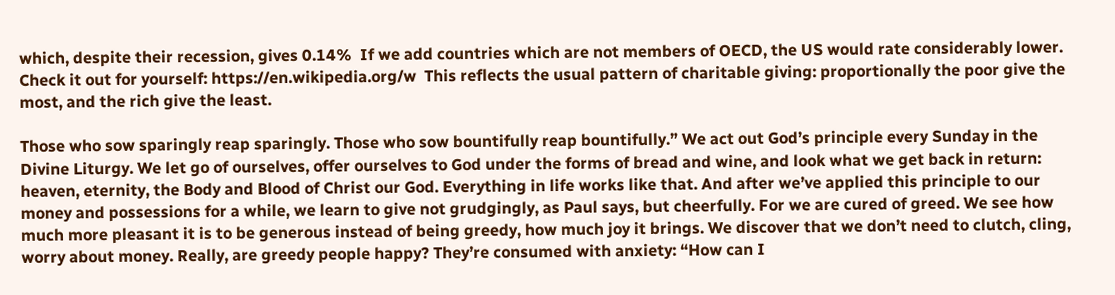which, despite their recession, gives 0.14%  If we add countries which are not members of OECD, the US would rate considerably lower. Check it out for yourself: https://en.wikipedia.org/w  This reflects the usual pattern of charitable giving: proportionally the poor give the most, and the rich give the least.

Those who sow sparingly reap sparingly. Those who sow bountifully reap bountifully.” We act out God’s principle every Sunday in the Divine Liturgy. We let go of ourselves, offer ourselves to God under the forms of bread and wine, and look what we get back in return: heaven, eternity, the Body and Blood of Christ our God. Everything in life works like that. And after we’ve applied this principle to our money and possessions for a while, we learn to give not grudgingly, as Paul says, but cheerfully. For we are cured of greed. We see how much more pleasant it is to be generous instead of being greedy, how much joy it brings. We discover that we don’t need to clutch, cling, worry about money. Really, are greedy people happy? They’re consumed with anxiety: “How can I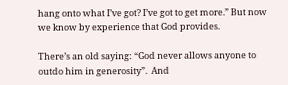hang onto what I’ve got? I’ve got to get more.” But now we know by experience that God provides.

There’s an old saying: “God never allows anyone to outdo him in generosity”.  And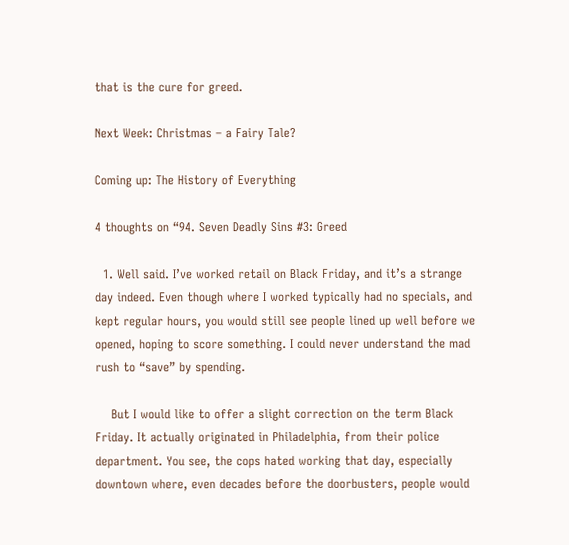that is the cure for greed.

Next Week: Christmas – a Fairy Tale?

Coming up: The History of Everything

4 thoughts on “94. Seven Deadly Sins #3: Greed

  1. Well said. I’ve worked retail on Black Friday, and it’s a strange day indeed. Even though where I worked typically had no specials, and kept regular hours, you would still see people lined up well before we opened, hoping to score something. I could never understand the mad rush to “save” by spending.

    But I would like to offer a slight correction on the term Black Friday. It actually originated in Philadelphia, from their police department. You see, the cops hated working that day, especially downtown where, even decades before the doorbusters, people would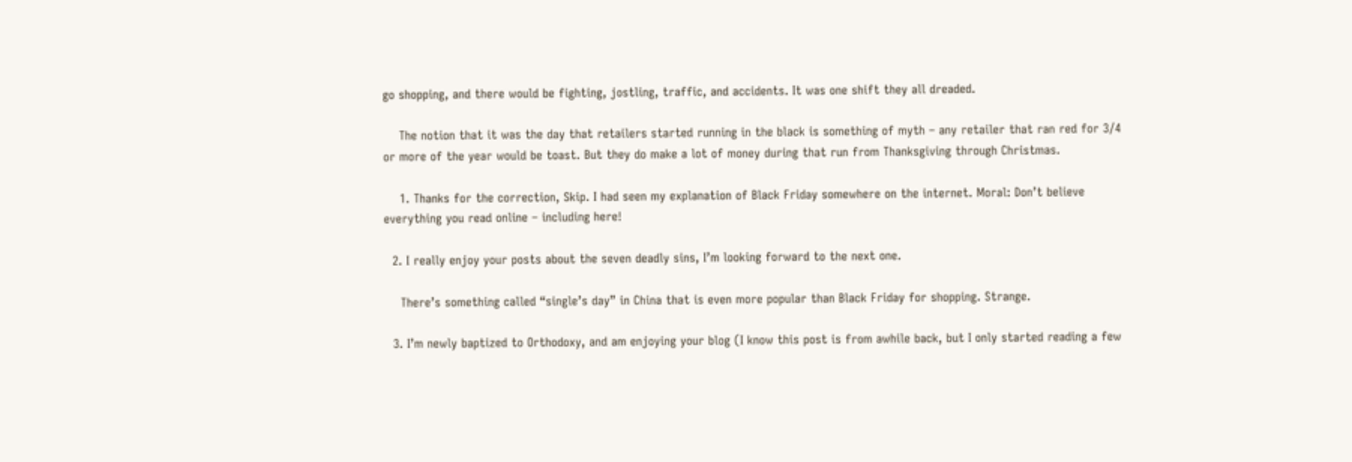go shopping, and there would be fighting, jostling, traffic, and accidents. It was one shift they all dreaded.

    The notion that it was the day that retailers started running in the black is something of myth – any retailer that ran red for 3/4 or more of the year would be toast. But they do make a lot of money during that run from Thanksgiving through Christmas.

    1. Thanks for the correction, Skip. I had seen my explanation of Black Friday somewhere on the internet. Moral: Don’t believe everything you read online – including here!

  2. I really enjoy your posts about the seven deadly sins, I’m looking forward to the next one.

    There’s something called “single’s day” in China that is even more popular than Black Friday for shopping. Strange.

  3. I’m newly baptized to Orthodoxy, and am enjoying your blog (I know this post is from awhile back, but I only started reading a few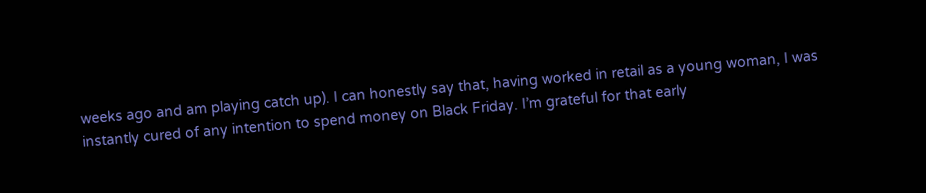weeks ago and am playing catch up). I can honestly say that, having worked in retail as a young woman, I was instantly cured of any intention to spend money on Black Friday. I’m grateful for that early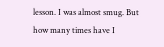lesson. I was almost smug. But how many times have I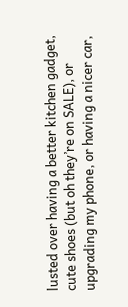lusted over having a better kitchen gadget, cute shoes (but oh they’re on SALE), or upgrading my phone, or having a nicer car,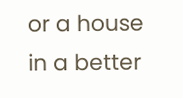or a house in a better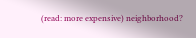(read: more expensive) neighborhood?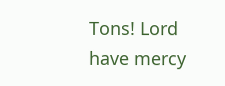Tons! Lord have mercy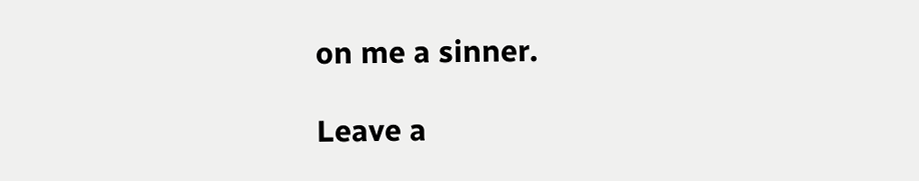on me a sinner.

Leave a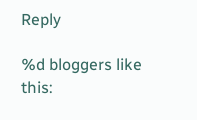Reply

%d bloggers like this: